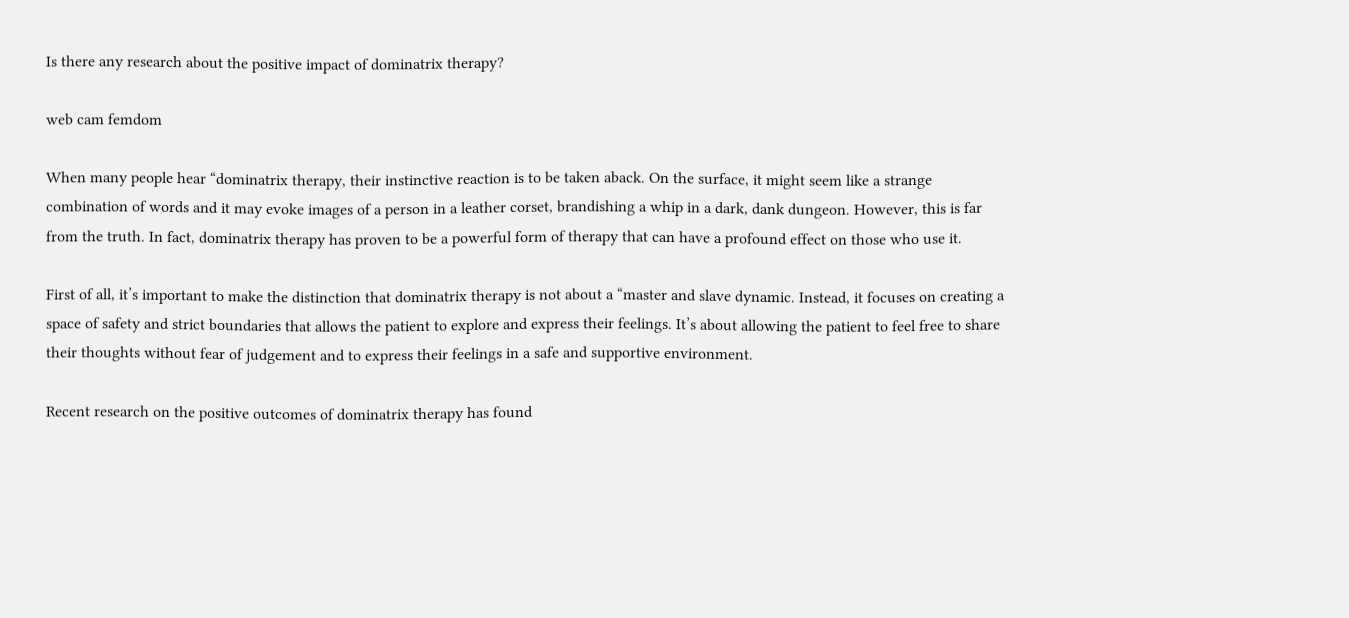Is there any research about the positive impact of dominatrix therapy?

web cam femdom

When many people hear “dominatrix therapy, their instinctive reaction is to be taken aback. On the surface, it might seem like a strange combination of words and it may evoke images of a person in a leather corset, brandishing a whip in a dark, dank dungeon. However, this is far from the truth. In fact, dominatrix therapy has proven to be a powerful form of therapy that can have a profound effect on those who use it.

First of all, it’s important to make the distinction that dominatrix therapy is not about a “master and slave dynamic. Instead, it focuses on creating a space of safety and strict boundaries that allows the patient to explore and express their feelings. It’s about allowing the patient to feel free to share their thoughts without fear of judgement and to express their feelings in a safe and supportive environment.

Recent research on the positive outcomes of dominatrix therapy has found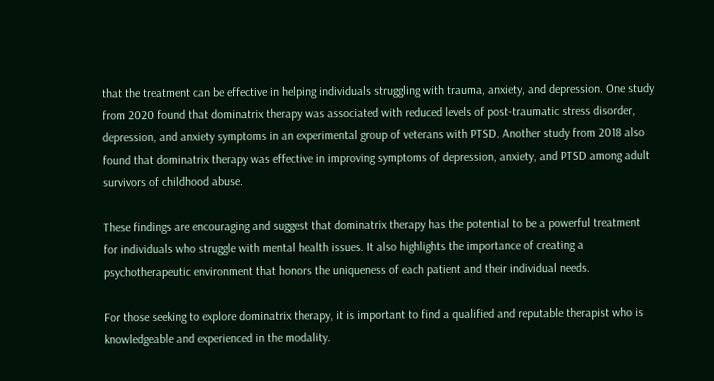that the treatment can be effective in helping individuals struggling with trauma, anxiety, and depression. One study from 2020 found that dominatrix therapy was associated with reduced levels of post-traumatic stress disorder, depression, and anxiety symptoms in an experimental group of veterans with PTSD. Another study from 2018 also found that dominatrix therapy was effective in improving symptoms of depression, anxiety, and PTSD among adult survivors of childhood abuse.

These findings are encouraging and suggest that dominatrix therapy has the potential to be a powerful treatment for individuals who struggle with mental health issues. It also highlights the importance of creating a psychotherapeutic environment that honors the uniqueness of each patient and their individual needs.

For those seeking to explore dominatrix therapy, it is important to find a qualified and reputable therapist who is knowledgeable and experienced in the modality.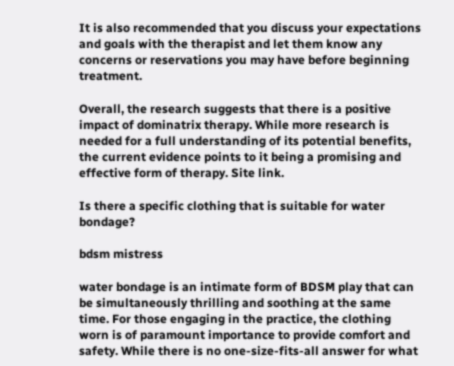It is also recommended that you discuss your expectations and goals with the therapist and let them know any concerns or reservations you may have before beginning treatment.

Overall, the research suggests that there is a positive impact of dominatrix therapy. While more research is needed for a full understanding of its potential benefits, the current evidence points to it being a promising and effective form of therapy. Site link.

Is there a specific clothing that is suitable for water bondage?

bdsm mistress

water bondage is an intimate form of BDSM play that can be simultaneously thrilling and soothing at the same time. For those engaging in the practice, the clothing worn is of paramount importance to provide comfort and safety. While there is no one-size-fits-all answer for what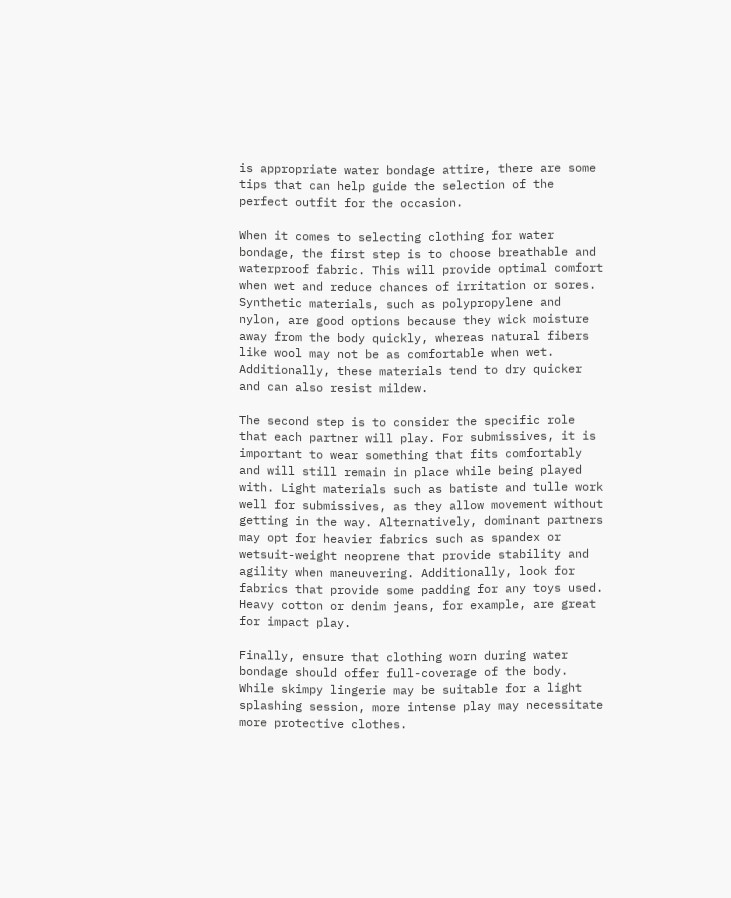is appropriate water bondage attire, there are some tips that can help guide the selection of the perfect outfit for the occasion.

When it comes to selecting clothing for water bondage, the first step is to choose breathable and waterproof fabric. This will provide optimal comfort when wet and reduce chances of irritation or sores. Synthetic materials, such as polypropylene and nylon, are good options because they wick moisture away from the body quickly, whereas natural fibers like wool may not be as comfortable when wet. Additionally, these materials tend to dry quicker and can also resist mildew.

The second step is to consider the specific role that each partner will play. For submissives, it is important to wear something that fits comfortably and will still remain in place while being played with. Light materials such as batiste and tulle work well for submissives, as they allow movement without getting in the way. Alternatively, dominant partners may opt for heavier fabrics such as spandex or wetsuit-weight neoprene that provide stability and agility when maneuvering. Additionally, look for fabrics that provide some padding for any toys used. Heavy cotton or denim jeans, for example, are great for impact play.

Finally, ensure that clothing worn during water bondage should offer full-coverage of the body. While skimpy lingerie may be suitable for a light splashing session, more intense play may necessitate more protective clothes.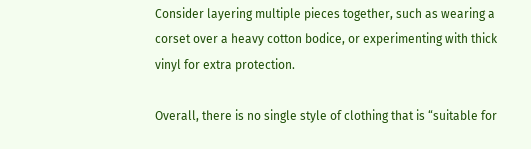Consider layering multiple pieces together, such as wearing a corset over a heavy cotton bodice, or experimenting with thick vinyl for extra protection.

Overall, there is no single style of clothing that is “suitable for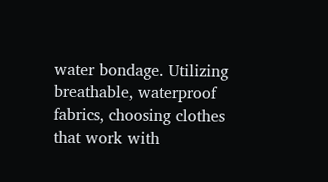water bondage. Utilizing breathable, waterproof fabrics, choosing clothes that work with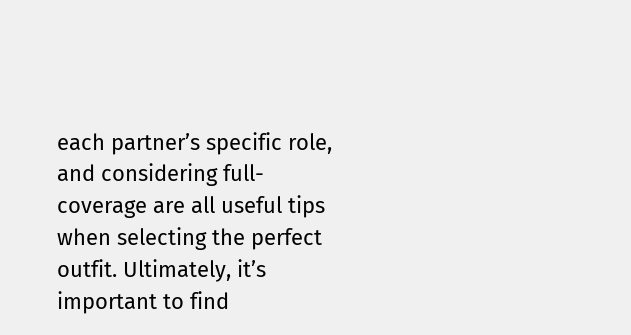each partner’s specific role, and considering full-coverage are all useful tips when selecting the perfect outfit. Ultimately, it’s important to find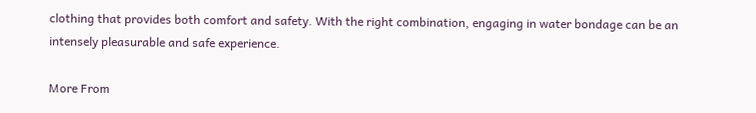clothing that provides both comfort and safety. With the right combination, engaging in water bondage can be an intensely pleasurable and safe experience.

More From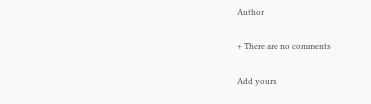Author

+ There are no comments

Add yours